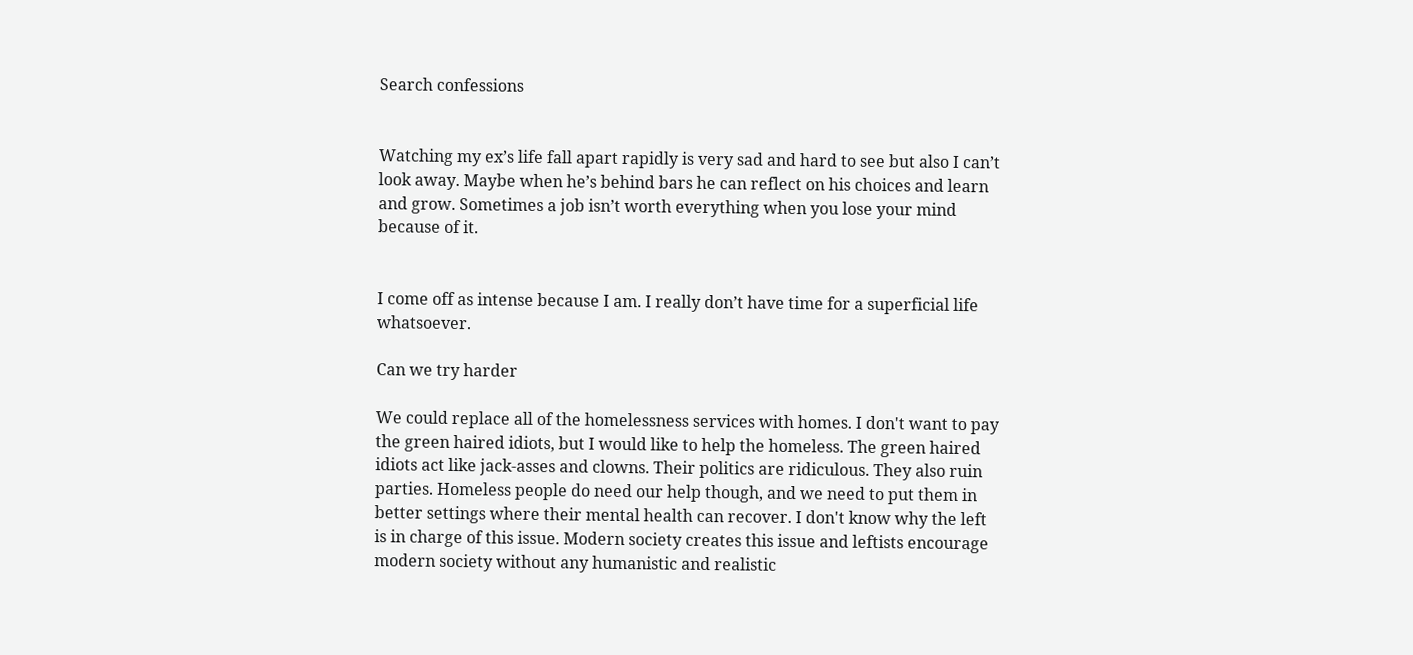Search confessions


Watching my ex’s life fall apart rapidly is very sad and hard to see but also I can’t look away. Maybe when he’s behind bars he can reflect on his choices and learn and grow. Sometimes a job isn’t worth everything when you lose your mind because of it.


I come off as intense because I am. I really don’t have time for a superficial life whatsoever.

Can we try harder

We could replace all of the homelessness services with homes. I don't want to pay the green haired idiots, but I would like to help the homeless. The green haired idiots act like jack-asses and clowns. Their politics are ridiculous. They also ruin parties. Homeless people do need our help though, and we need to put them in better settings where their mental health can recover. I don't know why the left is in charge of this issue. Modern society creates this issue and leftists encourage modern society without any humanistic and realistic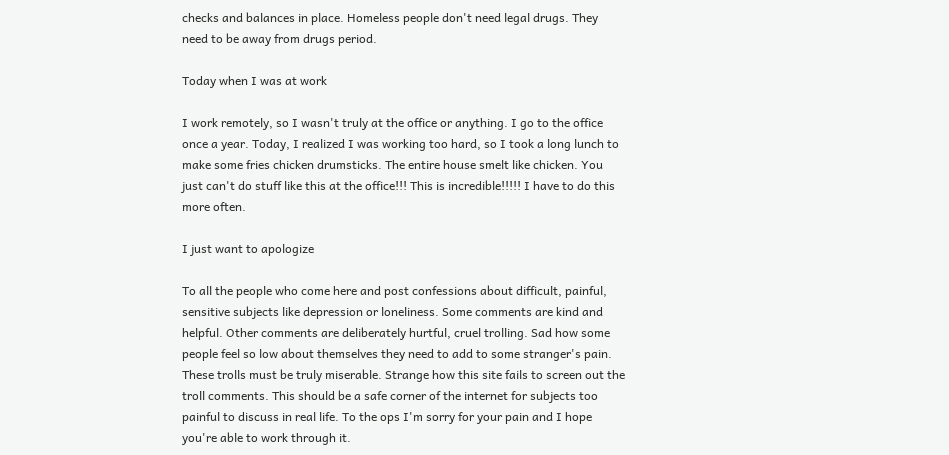checks and balances in place. Homeless people don't need legal drugs. They need to be away from drugs period.

Today when I was at work

I work remotely, so I wasn't truly at the office or anything. I go to the office once a year. Today, I realized I was working too hard, so I took a long lunch to make some fries chicken drumsticks. The entire house smelt like chicken. You just can't do stuff like this at the office!!! This is incredible!!!!! I have to do this more often.

I just want to apologize

To all the people who come here and post confessions about difficult, painful, sensitive subjects like depression or loneliness. Some comments are kind and helpful. Other comments are deliberately hurtful, cruel trolling. Sad how some people feel so low about themselves they need to add to some stranger's pain. These trolls must be truly miserable. Strange how this site fails to screen out the troll comments. This should be a safe corner of the internet for subjects too painful to discuss in real life. To the ops I'm sorry for your pain and I hope you're able to work through it.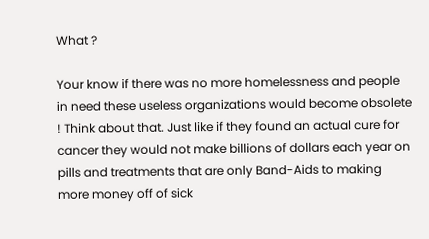What ?

Your know if there was no more homelessness and people in need these useless organizations would become obsolete ! Think about that. Just like if they found an actual cure for cancer they would not make billions of dollars each year on pills and treatments that are only Band-Aids to making more money off of sick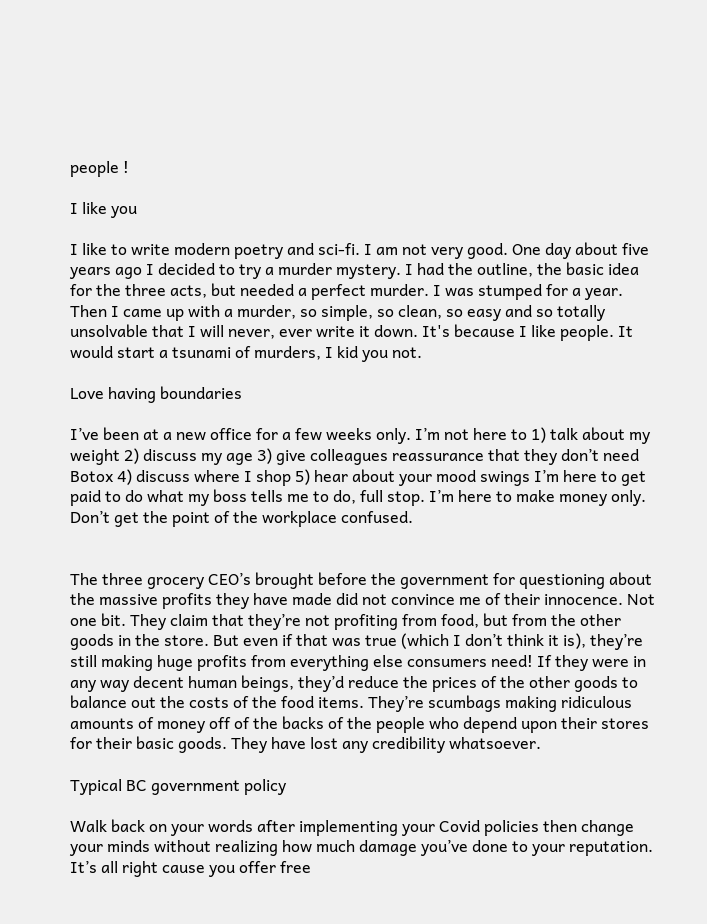people !

I like you

I like to write modern poetry and sci-fi. I am not very good. One day about five years ago I decided to try a murder mystery. I had the outline, the basic idea for the three acts, but needed a perfect murder. I was stumped for a year. Then I came up with a murder, so simple, so clean, so easy and so totally unsolvable that I will never, ever write it down. It's because I like people. It would start a tsunami of murders, I kid you not.

Love having boundaries

I’ve been at a new office for a few weeks only. I’m not here to 1) talk about my weight 2) discuss my age 3) give colleagues reassurance that they don’t need Botox 4) discuss where I shop 5) hear about your mood swings I’m here to get paid to do what my boss tells me to do, full stop. I’m here to make money only. Don’t get the point of the workplace confused.


The three grocery CEO’s brought before the government for questioning about the massive profits they have made did not convince me of their innocence. Not one bit. They claim that they’re not profiting from food, but from the other goods in the store. But even if that was true (which I don’t think it is), they’re still making huge profits from everything else consumers need! If they were in any way decent human beings, they’d reduce the prices of the other goods to balance out the costs of the food items. They’re scumbags making ridiculous amounts of money off of the backs of the people who depend upon their stores for their basic goods. They have lost any credibility whatsoever.

Typical BC government policy

Walk back on your words after implementing your Covid policies then change your minds without realizing how much damage you’ve done to your reputation. It’s all right cause you offer free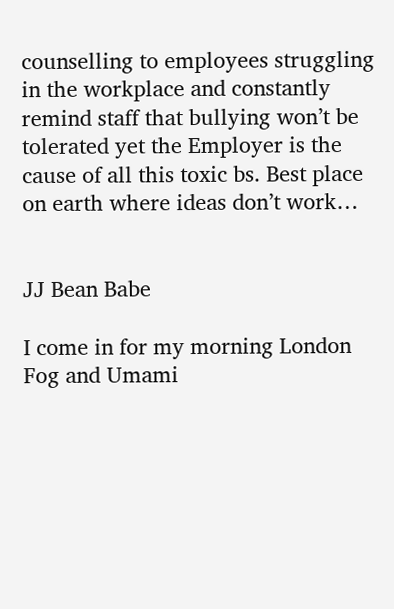counselling to employees struggling in the workplace and constantly remind staff that bullying won’t be tolerated yet the Employer is the cause of all this toxic bs. Best place on earth where ideas don’t work…


JJ Bean Babe

I come in for my morning London Fog and Umami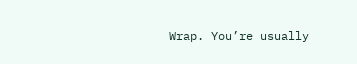Wrap. You’re usually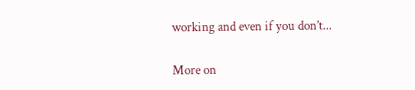working and even if you don’t...

More on